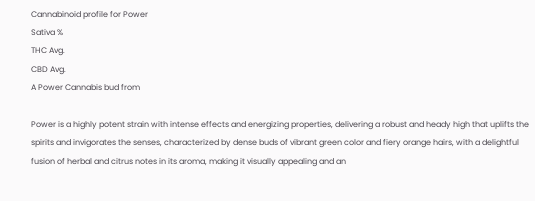Cannabinoid profile for Power
Sativa %
THC Avg.
CBD Avg.
A Power Cannabis bud from

Power is a highly potent strain with intense effects and energizing properties, delivering a robust and heady high that uplifts the spirits and invigorates the senses, characterized by dense buds of vibrant green color and fiery orange hairs, with a delightful fusion of herbal and citrus notes in its aroma, making it visually appealing and an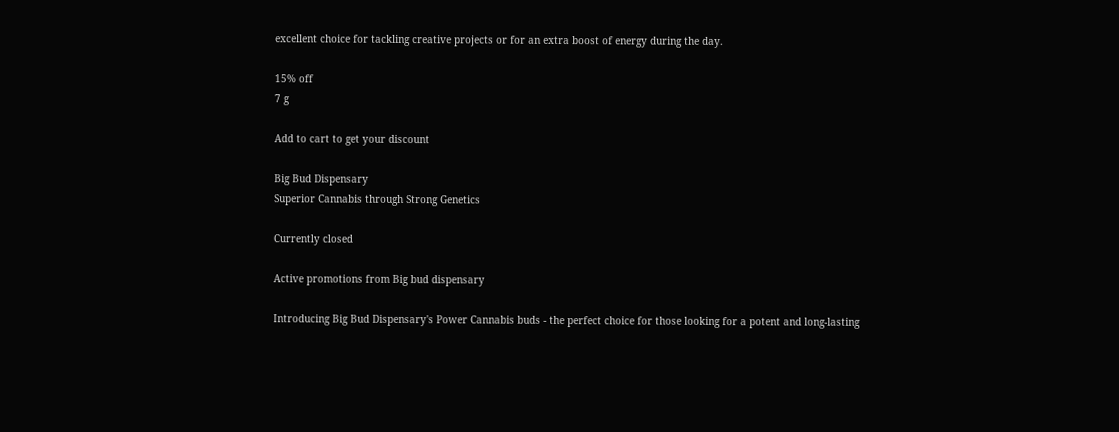excellent choice for tackling creative projects or for an extra boost of energy during the day.

15% off
7 g

Add to cart to get your discount

Big Bud Dispensary
Superior Cannabis through Strong Genetics

Currently closed

Active promotions from Big bud dispensary

Introducing Big Bud Dispensary's Power Cannabis buds - the perfect choice for those looking for a potent and long-lasting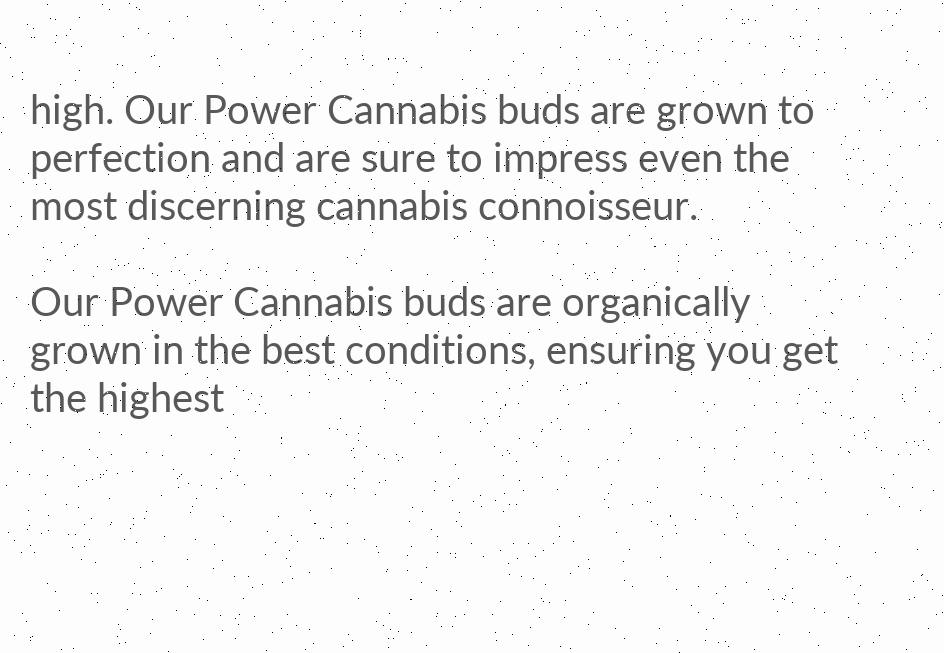high. Our Power Cannabis buds are grown to perfection and are sure to impress even the most discerning cannabis connoisseur.

Our Power Cannabis buds are organically grown in the best conditions, ensuring you get the highest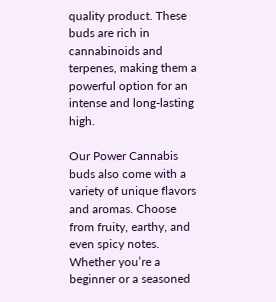quality product. These buds are rich in cannabinoids and terpenes, making them a powerful option for an intense and long-lasting high.

Our Power Cannabis buds also come with a variety of unique flavors and aromas. Choose from fruity, earthy, and even spicy notes. Whether you’re a beginner or a seasoned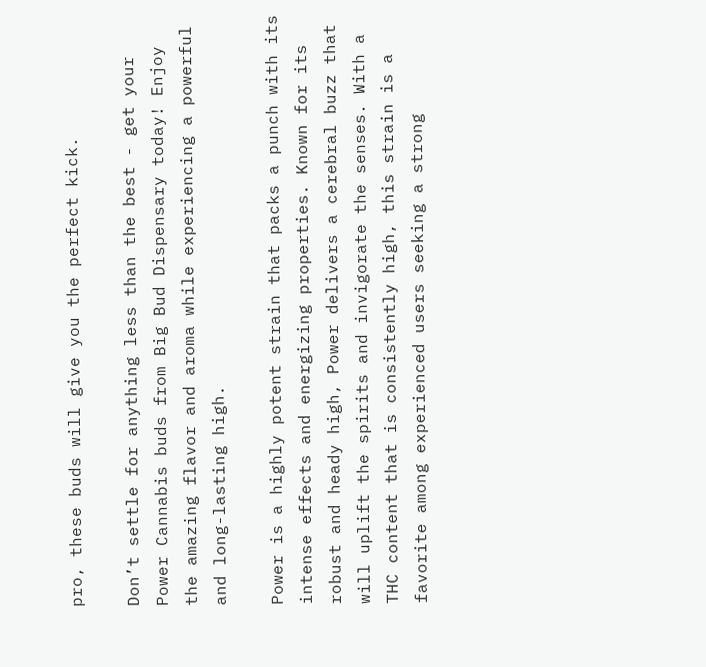pro, these buds will give you the perfect kick.

Don’t settle for anything less than the best - get your Power Cannabis buds from Big Bud Dispensary today! Enjoy the amazing flavor and aroma while experiencing a powerful and long-lasting high.

Power is a highly potent strain that packs a punch with its intense effects and energizing properties. Known for its robust and heady high, Power delivers a cerebral buzz that will uplift the spirits and invigorate the senses. With a THC content that is consistently high, this strain is a favorite among experienced users seeking a strong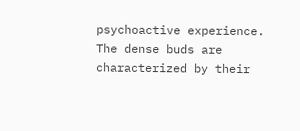psychoactive experience. The dense buds are characterized by their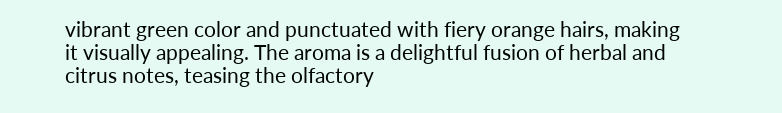vibrant green color and punctuated with fiery orange hairs, making it visually appealing. The aroma is a delightful fusion of herbal and citrus notes, teasing the olfactory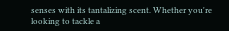senses with its tantalizing scent. Whether you're looking to tackle a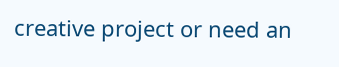creative project or need an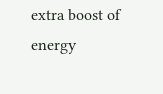extra boost of energy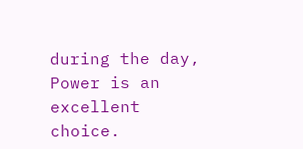during the day, Power is an excellent choice.